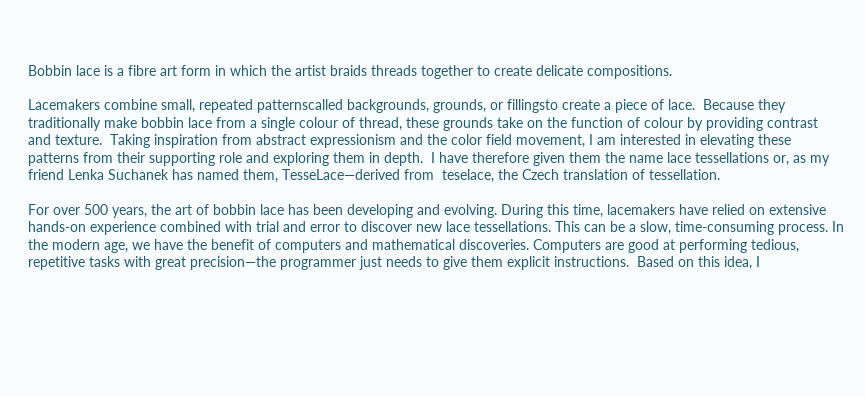Bobbin lace is a fibre art form in which the artist braids threads together to create delicate compositions.

Lacemakers combine small, repeated patternscalled backgrounds, grounds, or fillingsto create a piece of lace.  Because they traditionally make bobbin lace from a single colour of thread, these grounds take on the function of colour by providing contrast and texture.  Taking inspiration from abstract expressionism and the color field movement, I am interested in elevating these patterns from their supporting role and exploring them in depth.  I have therefore given them the name lace tessellations or, as my friend Lenka Suchanek has named them, TesseLace—derived from  teselace, the Czech translation of tessellation.

For over 500 years, the art of bobbin lace has been developing and evolving. During this time, lacemakers have relied on extensive hands-on experience combined with trial and error to discover new lace tessellations. This can be a slow, time-consuming process. In the modern age, we have the benefit of computers and mathematical discoveries. Computers are good at performing tedious, repetitive tasks with great precision—the programmer just needs to give them explicit instructions.  Based on this idea, I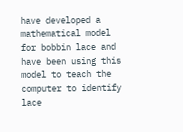have developed a mathematical model for bobbin lace and have been using this model to teach the computer to identify lace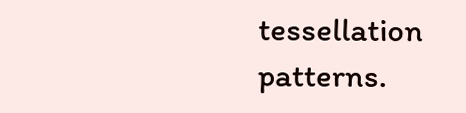tessellation patterns.